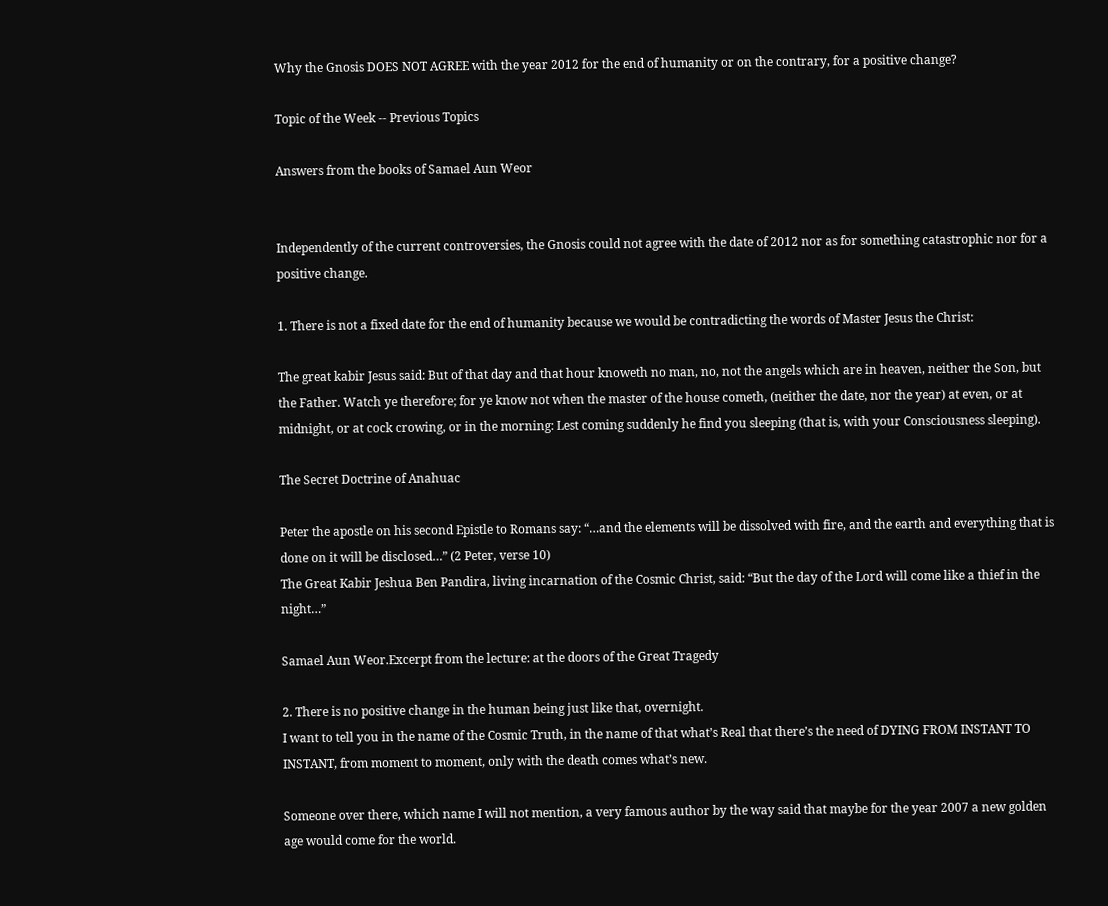Why the Gnosis DOES NOT AGREE with the year 2012 for the end of humanity or on the contrary, for a positive change?

Topic of the Week -- Previous Topics

Answers from the books of Samael Aun Weor


Independently of the current controversies, the Gnosis could not agree with the date of 2012 nor as for something catastrophic nor for a positive change.

1. There is not a fixed date for the end of humanity because we would be contradicting the words of Master Jesus the Christ:

The great kabir Jesus said: But of that day and that hour knoweth no man, no, not the angels which are in heaven, neither the Son, but the Father. Watch ye therefore; for ye know not when the master of the house cometh, (neither the date, nor the year) at even, or at midnight, or at cock crowing, or in the morning: Lest coming suddenly he find you sleeping (that is, with your Consciousness sleeping).

The Secret Doctrine of Anahuac

Peter the apostle on his second Epistle to Romans say: “…and the elements will be dissolved with fire, and the earth and everything that is done on it will be disclosed…” (2 Peter, verse 10)
The Great Kabir Jeshua Ben Pandira, living incarnation of the Cosmic Christ, said: “But the day of the Lord will come like a thief in the night…”

Samael Aun Weor.Excerpt from the lecture: at the doors of the Great Tragedy

2. There is no positive change in the human being just like that, overnight.
I want to tell you in the name of the Cosmic Truth, in the name of that what’s Real that there’s the need of DYING FROM INSTANT TO INSTANT, from moment to moment, only with the death comes what’s new.

Someone over there, which name I will not mention, a very famous author by the way said that maybe for the year 2007 a new golden age would come for the world.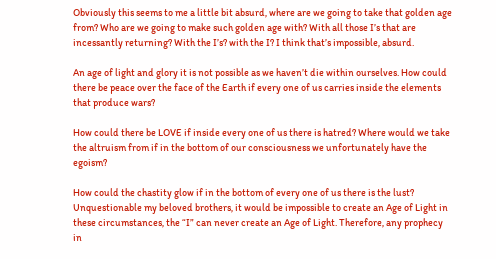Obviously this seems to me a little bit absurd, where are we going to take that golden age from? Who are we going to make such golden age with? With all those I’s that are incessantly returning? With the I’s? with the I? I think that’s impossible, absurd.

An age of light and glory it is not possible as we haven’t die within ourselves. How could there be peace over the face of the Earth if every one of us carries inside the elements that produce wars?

How could there be LOVE if inside every one of us there is hatred? Where would we take the altruism from if in the bottom of our consciousness we unfortunately have the egoism?

How could the chastity glow if in the bottom of every one of us there is the lust? Unquestionable my beloved brothers, it would be impossible to create an Age of Light in these circumstances, the “I” can never create an Age of Light. Therefore, any prophecy in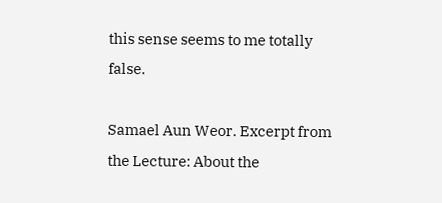this sense seems to me totally false.

Samael Aun Weor. Excerpt from the Lecture: About the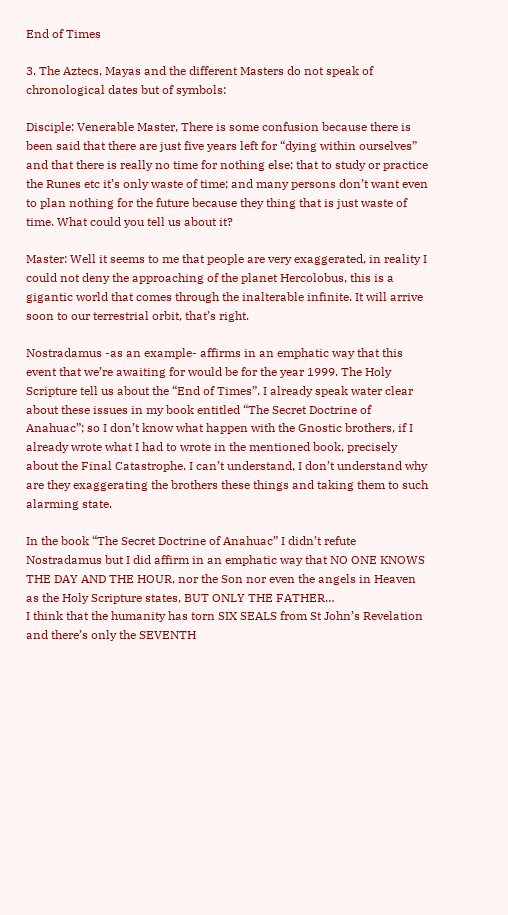End of Times

3. The Aztecs, Mayas and the different Masters do not speak of chronological dates but of symbols:

Disciple: Venerable Master, There is some confusion because there is been said that there are just five years left for “dying within ourselves” and that there is really no time for nothing else; that to study or practice the Runes etc it’s only waste of time; and many persons don’t want even to plan nothing for the future because they thing that is just waste of time. What could you tell us about it?

Master: Well it seems to me that people are very exaggerated, in reality I could not deny the approaching of the planet Hercolobus, this is a gigantic world that comes through the inalterable infinite. It will arrive soon to our terrestrial orbit, that’s right.

Nostradamus -as an example- affirms in an emphatic way that this event that we’re awaiting for would be for the year 1999. The Holy Scripture tell us about the “End of Times”. I already speak water clear about these issues in my book entitled “The Secret Doctrine of Anahuac”; so I don’t know what happen with the Gnostic brothers, if I already wrote what I had to wrote in the mentioned book, precisely about the Final Catastrophe. I can’t understand, I don’t understand why are they exaggerating the brothers these things and taking them to such alarming state.

In the book “The Secret Doctrine of Anahuac” I didn’t refute Nostradamus but I did affirm in an emphatic way that NO ONE KNOWS THE DAY AND THE HOUR, nor the Son nor even the angels in Heaven as the Holy Scripture states, BUT ONLY THE FATHER…
I think that the humanity has torn SIX SEALS from St John’s Revelation and there’s only the SEVENTH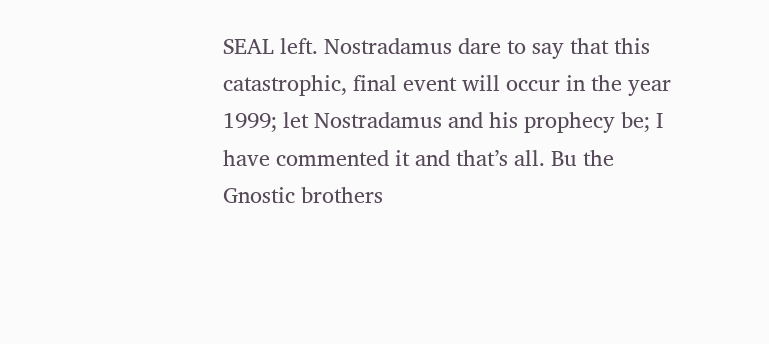SEAL left. Nostradamus dare to say that this catastrophic, final event will occur in the year 1999; let Nostradamus and his prophecy be; I have commented it and that’s all. Bu the Gnostic brothers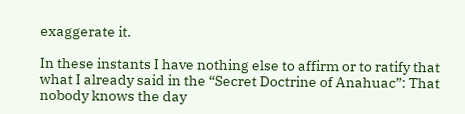exaggerate it.

In these instants I have nothing else to affirm or to ratify that what I already said in the “Secret Doctrine of Anahuac”: That nobody knows the day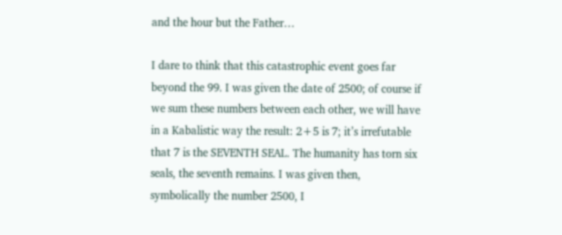and the hour but the Father…

I dare to think that this catastrophic event goes far beyond the 99. I was given the date of 2500; of course if we sum these numbers between each other, we will have in a Kabalistic way the result: 2+5 is 7; it’s irrefutable that 7 is the SEVENTH SEAL. The humanity has torn six seals, the seventh remains. I was given then, symbolically the number 2500, I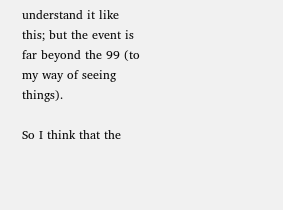understand it like this; but the event is far beyond the 99 (to my way of seeing things).

So I think that the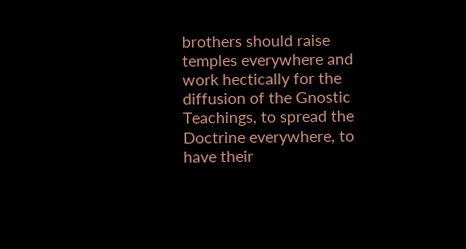brothers should raise temples everywhere and work hectically for the diffusion of the Gnostic Teachings, to spread the Doctrine everywhere, to have their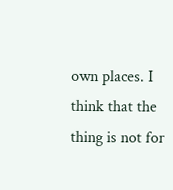own places. I think that the thing is not for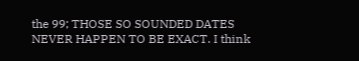the 99; THOSE SO SOUNDED DATES NEVER HAPPEN TO BE EXACT. I think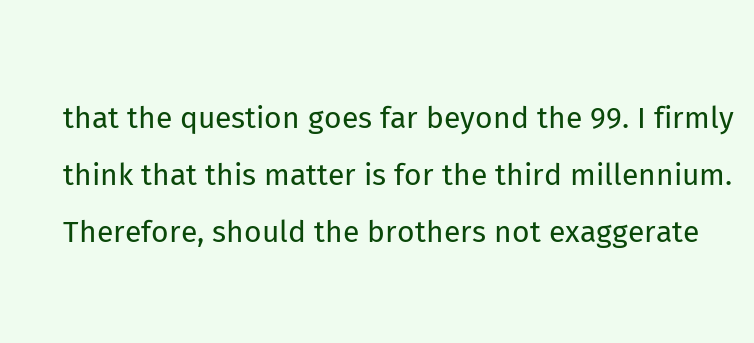that the question goes far beyond the 99. I firmly think that this matter is for the third millennium. Therefore, should the brothers not exaggerate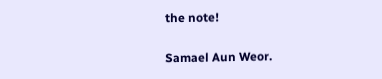the note!

Samael Aun Weor.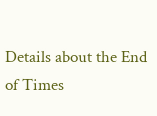Details about the End of Times